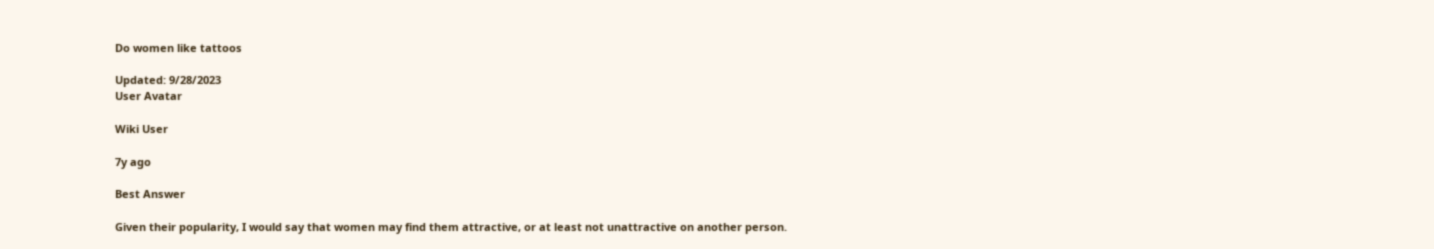Do women like tattoos

Updated: 9/28/2023
User Avatar

Wiki User

7y ago

Best Answer

Given their popularity, I would say that women may find them attractive, or at least not unattractive on another person.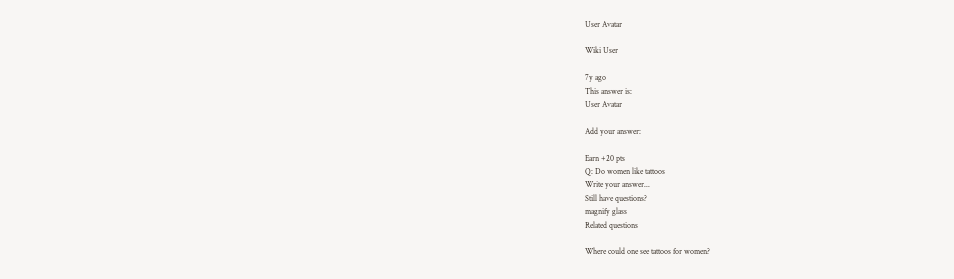User Avatar

Wiki User

7y ago
This answer is:
User Avatar

Add your answer:

Earn +20 pts
Q: Do women like tattoos
Write your answer...
Still have questions?
magnify glass
Related questions

Where could one see tattoos for women?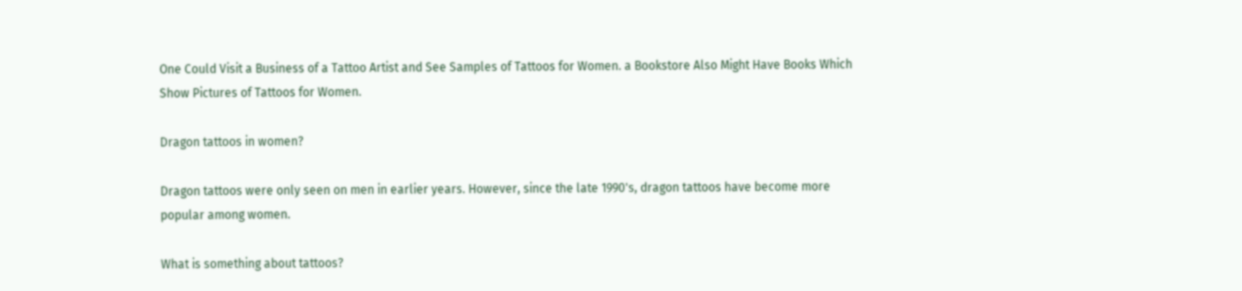One Could Visit a Business of a Tattoo Artist and See Samples of Tattoos for Women. a Bookstore Also Might Have Books Which Show Pictures of Tattoos for Women.

Dragon tattoos in women?

Dragon tattoos were only seen on men in earlier years. However, since the late 1990's, dragon tattoos have become more popular among women.

What is something about tattoos?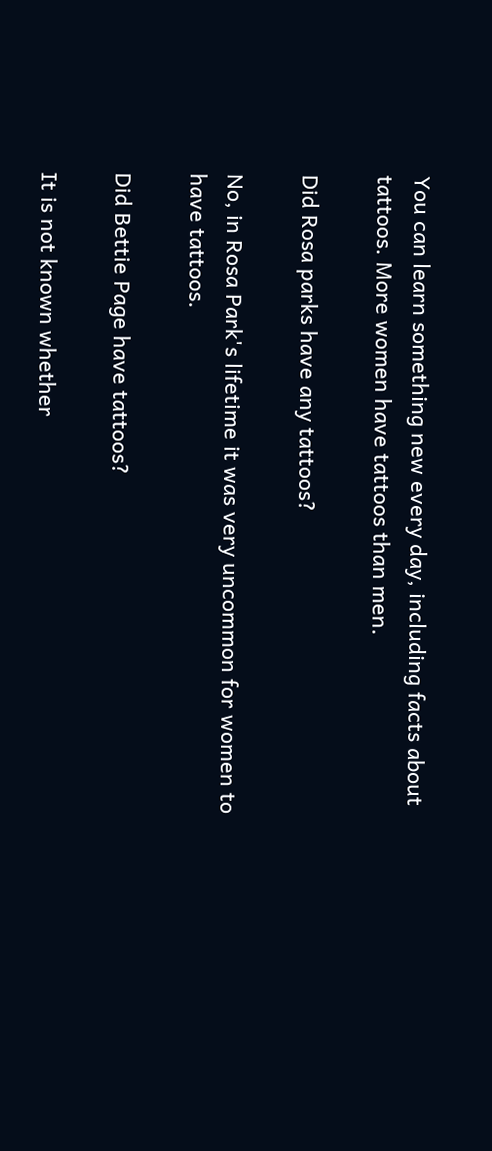You can learn something new every day, including facts about tattoos. More women have tattoos than men.

Did Rosa parks have any tattoos?

No, in Rosa Park's lifetime it was very uncommon for women to have tattoos.

Did Bettie Page have tattoos?

It is not known whether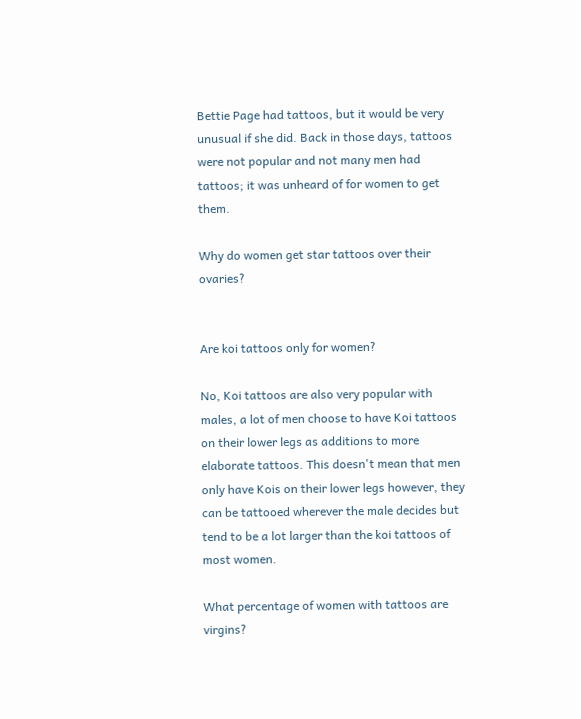Bettie Page had tattoos, but it would be very unusual if she did. Back in those days, tattoos were not popular and not many men had tattoos; it was unheard of for women to get them.

Why do women get star tattoos over their ovaries?


Are koi tattoos only for women?

No, Koi tattoos are also very popular with males, a lot of men choose to have Koi tattoos on their lower legs as additions to more elaborate tattoos. This doesn't mean that men only have Kois on their lower legs however, they can be tattooed wherever the male decides but tend to be a lot larger than the koi tattoos of most women.

What percentage of women with tattoos are virgins?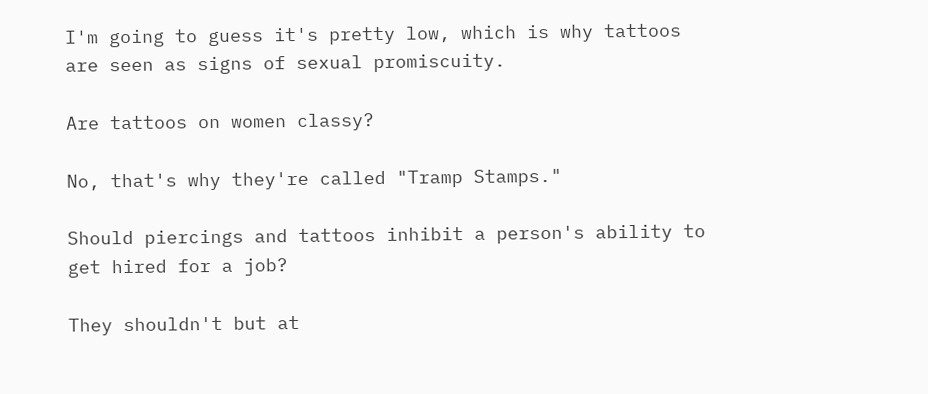I'm going to guess it's pretty low, which is why tattoos are seen as signs of sexual promiscuity.

Are tattoos on women classy?

No, that's why they're called "Tramp Stamps."

Should piercings and tattoos inhibit a person's ability to get hired for a job?

They shouldn't but at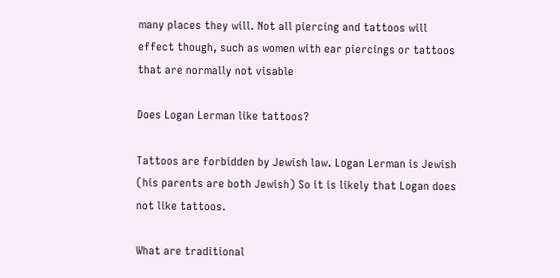many places they will. Not all piercing and tattoos will effect though, such as women with ear piercings or tattoos that are normally not visable

Does Logan Lerman like tattoos?

Tattoos are forbidden by Jewish law. Logan Lerman is Jewish (his parents are both Jewish) So it is likely that Logan does not like tattoos.

What are traditional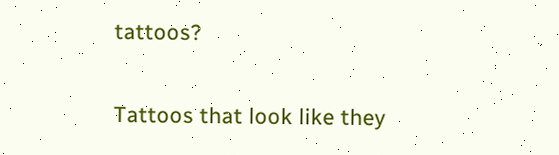tattoos?

Tattoos that look like they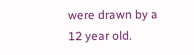were drawn by a 12 year old.